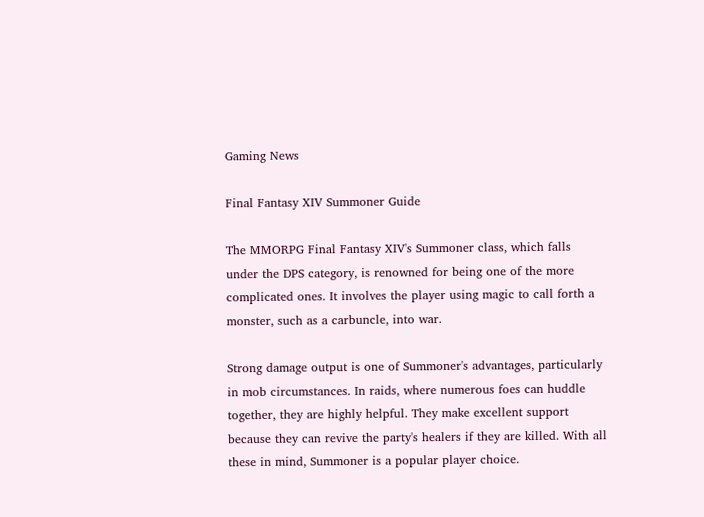Gaming News

Final Fantasy XIV Summoner Guide

The MMORPG Final Fantasy XIV's Summoner class, which falls under the DPS category, is renowned for being one of the more complicated ones. It involves the player using magic to call forth a monster, such as a carbuncle, into war.

Strong damage output is one of Summoner's advantages, particularly in mob circumstances. In raids, where numerous foes can huddle together, they are highly helpful. They make excellent support because they can revive the party's healers if they are killed. With all these in mind, Summoner is a popular player choice.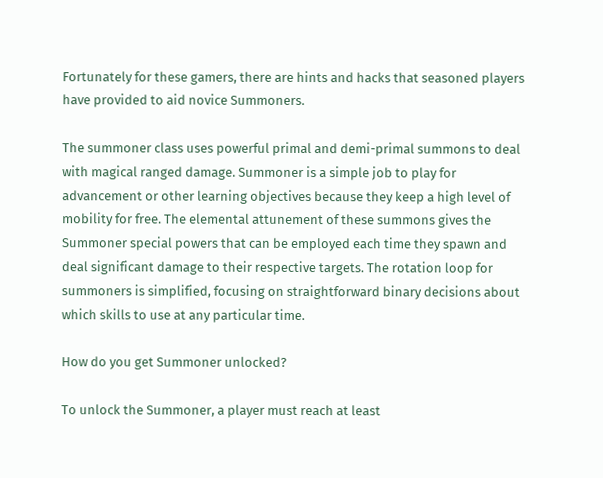Fortunately for these gamers, there are hints and hacks that seasoned players have provided to aid novice Summoners.

The summoner class uses powerful primal and demi-primal summons to deal with magical ranged damage. Summoner is a simple job to play for advancement or other learning objectives because they keep a high level of mobility for free. The elemental attunement of these summons gives the Summoner special powers that can be employed each time they spawn and deal significant damage to their respective targets. The rotation loop for summoners is simplified, focusing on straightforward binary decisions about which skills to use at any particular time.

How do you get Summoner unlocked?

To unlock the Summoner, a player must reach at least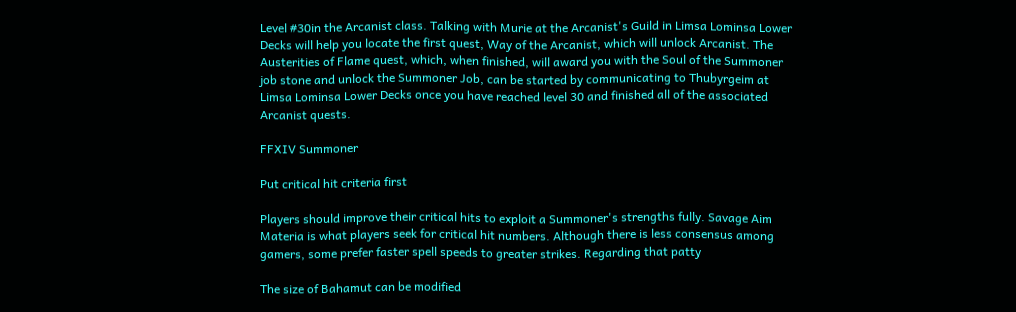Level #30in the Arcanist class. Talking with Murie at the Arcanist's Guild in Limsa Lominsa Lower Decks will help you locate the first quest, Way of the Arcanist, which will unlock Arcanist. The Austerities of Flame quest, which, when finished, will award you with the Soul of the Summoner job stone and unlock the Summoner Job, can be started by communicating to Thubyrgeim at Limsa Lominsa Lower Decks once you have reached level 30 and finished all of the associated Arcanist quests.

FFXIV Summoner

Put critical hit criteria first

Players should improve their critical hits to exploit a Summoner's strengths fully. Savage Aim Materia is what players seek for critical hit numbers. Although there is less consensus among gamers, some prefer faster spell speeds to greater strikes. Regarding that patty

The size of Bahamut can be modified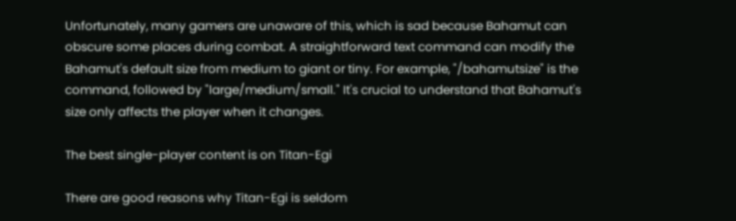Unfortunately, many gamers are unaware of this, which is sad because Bahamut can obscure some places during combat. A straightforward text command can modify the Bahamut's default size from medium to giant or tiny. For example, "/bahamutsize" is the command, followed by "large/medium/small." It's crucial to understand that Bahamut's size only affects the player when it changes.

The best single-player content is on Titan-Egi

There are good reasons why Titan-Egi is seldom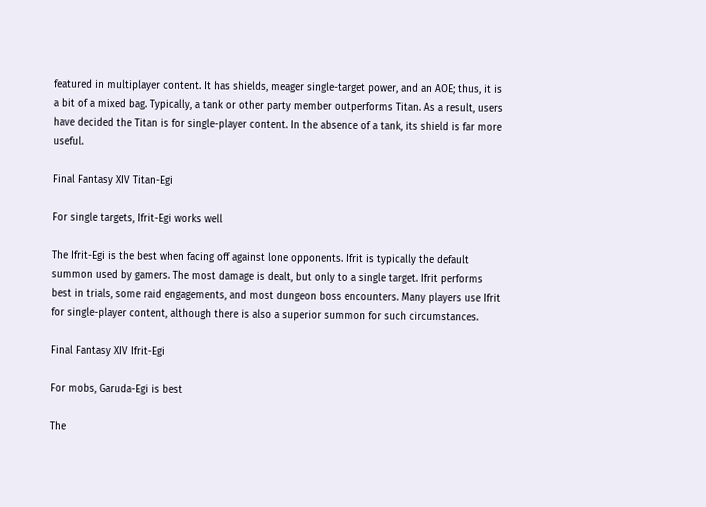featured in multiplayer content. It has shields, meager single-target power, and an AOE; thus, it is a bit of a mixed bag. Typically, a tank or other party member outperforms Titan. As a result, users have decided the Titan is for single-player content. In the absence of a tank, its shield is far more useful.

Final Fantasy XIV Titan-Egi

For single targets, Ifrit-Egi works well

The Ifrit-Egi is the best when facing off against lone opponents. Ifrit is typically the default summon used by gamers. The most damage is dealt, but only to a single target. Ifrit performs best in trials, some raid engagements, and most dungeon boss encounters. Many players use Ifrit for single-player content, although there is also a superior summon for such circumstances.

Final Fantasy XIV Ifrit-Egi

For mobs, Garuda-Egi is best

The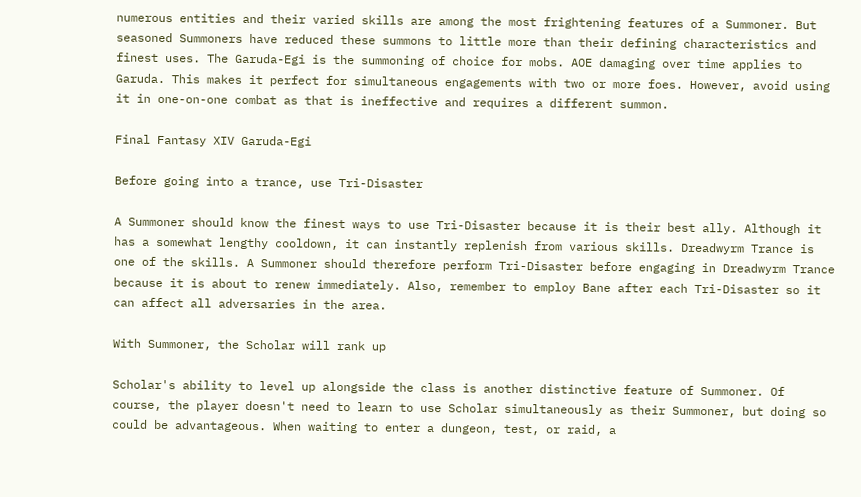numerous entities and their varied skills are among the most frightening features of a Summoner. But seasoned Summoners have reduced these summons to little more than their defining characteristics and finest uses. The Garuda-Egi is the summoning of choice for mobs. AOE damaging over time applies to Garuda. This makes it perfect for simultaneous engagements with two or more foes. However, avoid using it in one-on-one combat as that is ineffective and requires a different summon.

Final Fantasy XIV Garuda-Egi

Before going into a trance, use Tri-Disaster

A Summoner should know the finest ways to use Tri-Disaster because it is their best ally. Although it has a somewhat lengthy cooldown, it can instantly replenish from various skills. Dreadwyrm Trance is one of the skills. A Summoner should therefore perform Tri-Disaster before engaging in Dreadwyrm Trance because it is about to renew immediately. Also, remember to employ Bane after each Tri-Disaster so it can affect all adversaries in the area.

With Summoner, the Scholar will rank up

Scholar's ability to level up alongside the class is another distinctive feature of Summoner. Of course, the player doesn't need to learn to use Scholar simultaneously as their Summoner, but doing so could be advantageous. When waiting to enter a dungeon, test, or raid, a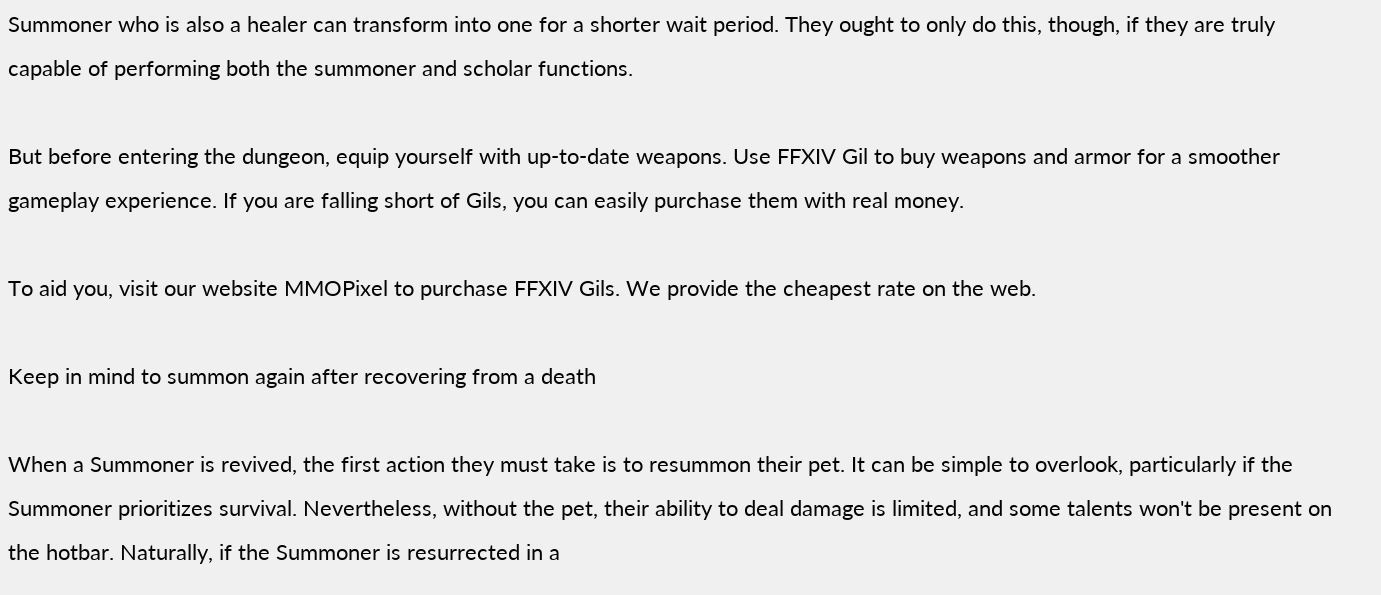Summoner who is also a healer can transform into one for a shorter wait period. They ought to only do this, though, if they are truly capable of performing both the summoner and scholar functions.

But before entering the dungeon, equip yourself with up-to-date weapons. Use FFXIV Gil to buy weapons and armor for a smoother gameplay experience. If you are falling short of Gils, you can easily purchase them with real money.

To aid you, visit our website MMOPixel to purchase FFXIV Gils. We provide the cheapest rate on the web.

Keep in mind to summon again after recovering from a death

When a Summoner is revived, the first action they must take is to resummon their pet. It can be simple to overlook, particularly if the Summoner prioritizes survival. Nevertheless, without the pet, their ability to deal damage is limited, and some talents won't be present on the hotbar. Naturally, if the Summoner is resurrected in a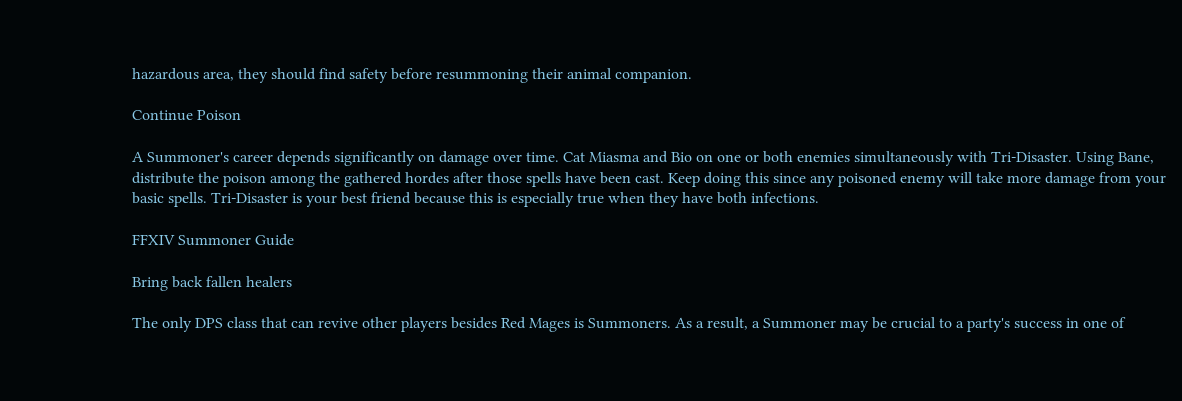hazardous area, they should find safety before resummoning their animal companion.

Continue Poison

A Summoner's career depends significantly on damage over time. Cat Miasma and Bio on one or both enemies simultaneously with Tri-Disaster. Using Bane, distribute the poison among the gathered hordes after those spells have been cast. Keep doing this since any poisoned enemy will take more damage from your basic spells. Tri-Disaster is your best friend because this is especially true when they have both infections.

FFXIV Summoner Guide

Bring back fallen healers

The only DPS class that can revive other players besides Red Mages is Summoners. As a result, a Summoner may be crucial to a party's success in one of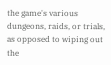the game's various dungeons, raids, or trials, as opposed to wiping out the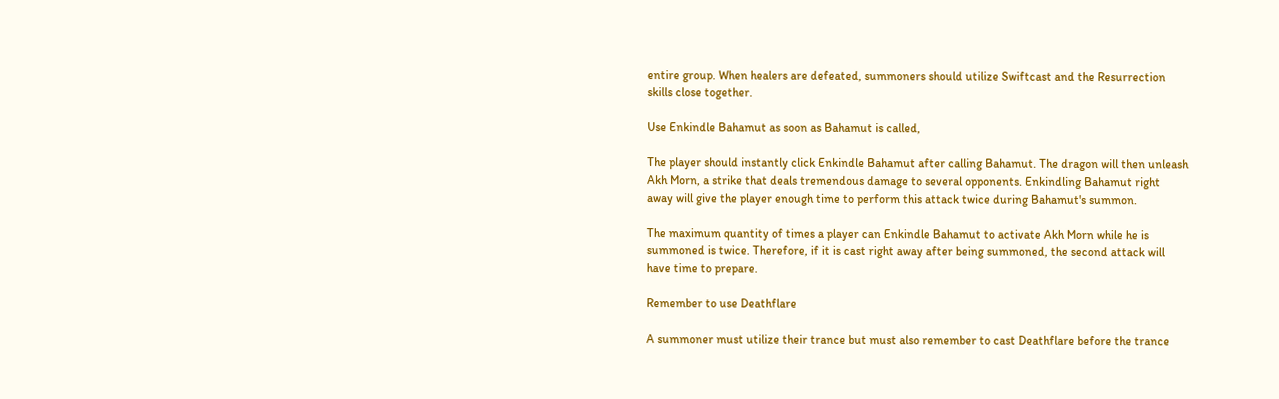entire group. When healers are defeated, summoners should utilize Swiftcast and the Resurrection skills close together.

Use Enkindle Bahamut as soon as Bahamut is called,

The player should instantly click Enkindle Bahamut after calling Bahamut. The dragon will then unleash Akh Morn, a strike that deals tremendous damage to several opponents. Enkindling Bahamut right away will give the player enough time to perform this attack twice during Bahamut's summon.

The maximum quantity of times a player can Enkindle Bahamut to activate Akh Morn while he is summoned is twice. Therefore, if it is cast right away after being summoned, the second attack will have time to prepare.

Remember to use Deathflare

A summoner must utilize their trance but must also remember to cast Deathflare before the trance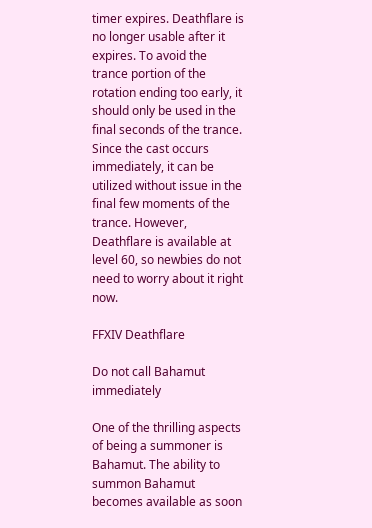timer expires. Deathflare is no longer usable after it expires. To avoid the trance portion of the rotation ending too early, it should only be used in the final seconds of the trance. Since the cast occurs immediately, it can be utilized without issue in the final few moments of the trance. However, Deathflare is available at level 60, so newbies do not need to worry about it right now.

FFXIV Deathflare

Do not call Bahamut immediately

One of the thrilling aspects of being a summoner is Bahamut. The ability to summon Bahamut becomes available as soon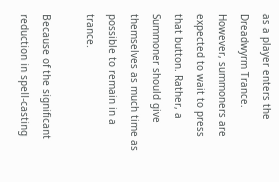as a player enters the Dreadwyrm Trance. However, summoners are expected to wait to press that button. Rather, a Summoner should give themselves as much time as possible to remain in a trance.

Because of the significant reduction in spell-casting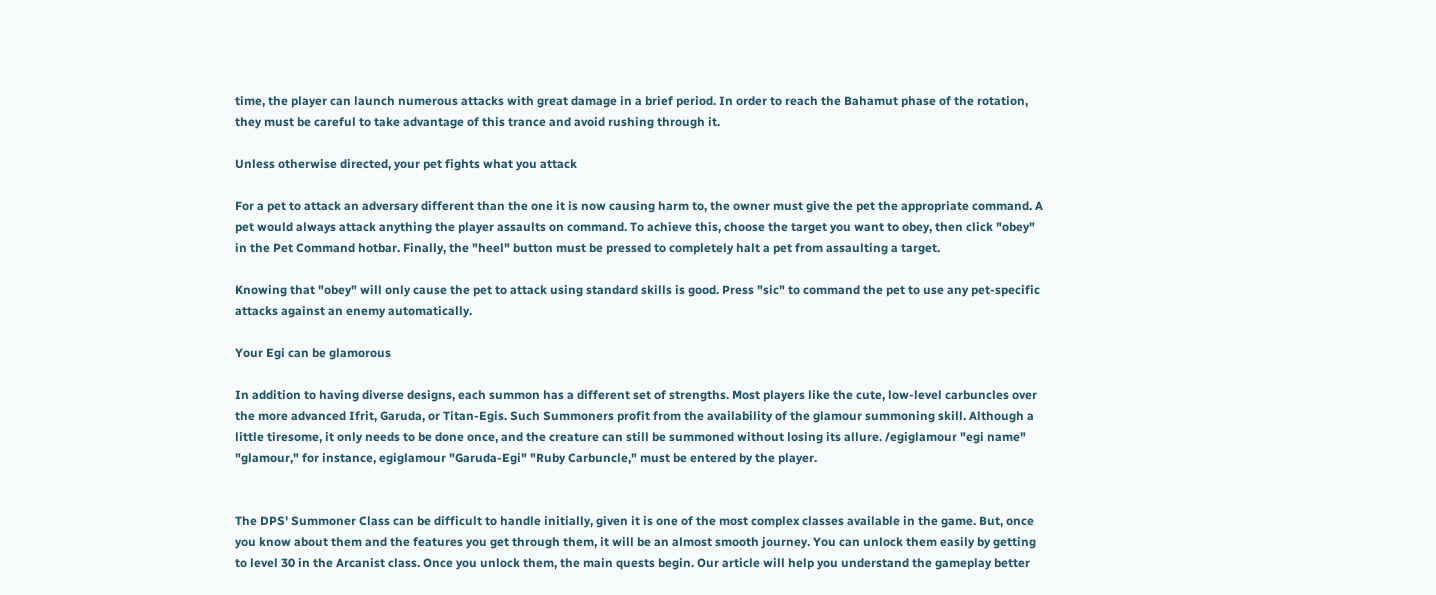time, the player can launch numerous attacks with great damage in a brief period. In order to reach the Bahamut phase of the rotation, they must be careful to take advantage of this trance and avoid rushing through it.

Unless otherwise directed, your pet fights what you attack

For a pet to attack an adversary different than the one it is now causing harm to, the owner must give the pet the appropriate command. A pet would always attack anything the player assaults on command. To achieve this, choose the target you want to obey, then click "obey" in the Pet Command hotbar. Finally, the "heel" button must be pressed to completely halt a pet from assaulting a target.

Knowing that "obey" will only cause the pet to attack using standard skills is good. Press "sic" to command the pet to use any pet-specific attacks against an enemy automatically.

Your Egi can be glamorous

In addition to having diverse designs, each summon has a different set of strengths. Most players like the cute, low-level carbuncles over the more advanced Ifrit, Garuda, or Titan-Egis. Such Summoners profit from the availability of the glamour summoning skill. Although a little tiresome, it only needs to be done once, and the creature can still be summoned without losing its allure. /egiglamour "egi name" "glamour," for instance, egiglamour "Garuda-Egi" "Ruby Carbuncle," must be entered by the player.


The DPS' Summoner Class can be difficult to handle initially, given it is one of the most complex classes available in the game. But, once you know about them and the features you get through them, it will be an almost smooth journey. You can unlock them easily by getting to level 30 in the Arcanist class. Once you unlock them, the main quests begin. Our article will help you understand the gameplay better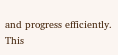and progress efficiently. This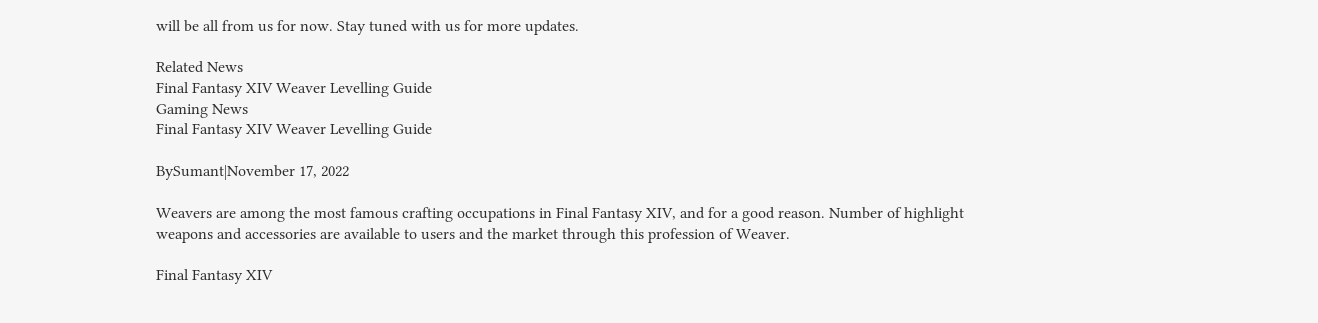will be all from us for now. Stay tuned with us for more updates.

Related News
Final Fantasy XIV Weaver Levelling Guide
Gaming News
Final Fantasy XIV Weaver Levelling Guide

BySumant|November 17, 2022

Weavers are among the most famous crafting occupations in Final Fantasy XIV, and for a good reason. Number of highlight weapons and accessories are available to users and the market through this profession of Weaver.

Final Fantasy XIV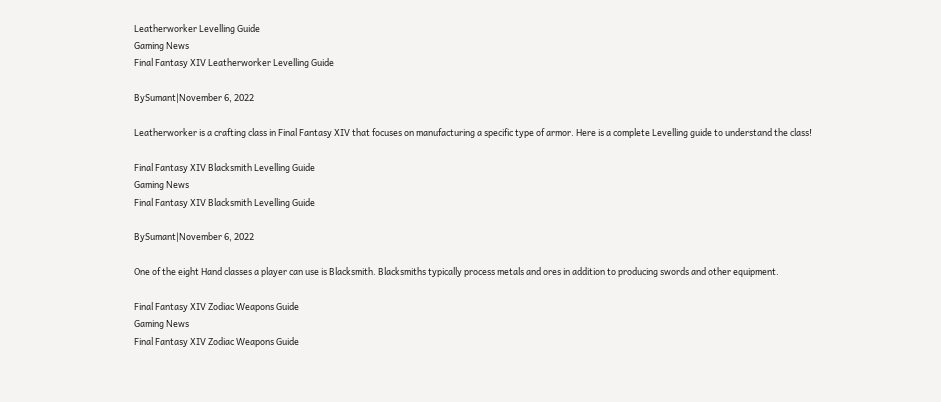Leatherworker Levelling Guide
Gaming News
Final Fantasy XIV Leatherworker Levelling Guide

BySumant|November 6, 2022

Leatherworker is a crafting class in Final Fantasy XIV that focuses on manufacturing a specific type of armor. Here is a complete Levelling guide to understand the class!

Final Fantasy XIV Blacksmith Levelling Guide
Gaming News
Final Fantasy XIV Blacksmith Levelling Guide

BySumant|November 6, 2022

One of the eight Hand classes a player can use is Blacksmith. Blacksmiths typically process metals and ores in addition to producing swords and other equipment.

Final Fantasy XIV Zodiac Weapons Guide
Gaming News
Final Fantasy XIV Zodiac Weapons Guide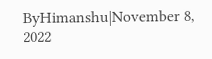ByHimanshu|November 8, 2022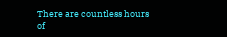There are countless hours of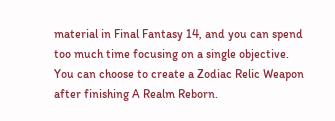material in Final Fantasy 14, and you can spend too much time focusing on a single objective. You can choose to create a Zodiac Relic Weapon after finishing A Realm Reborn.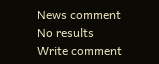News comment
No results
Write comment